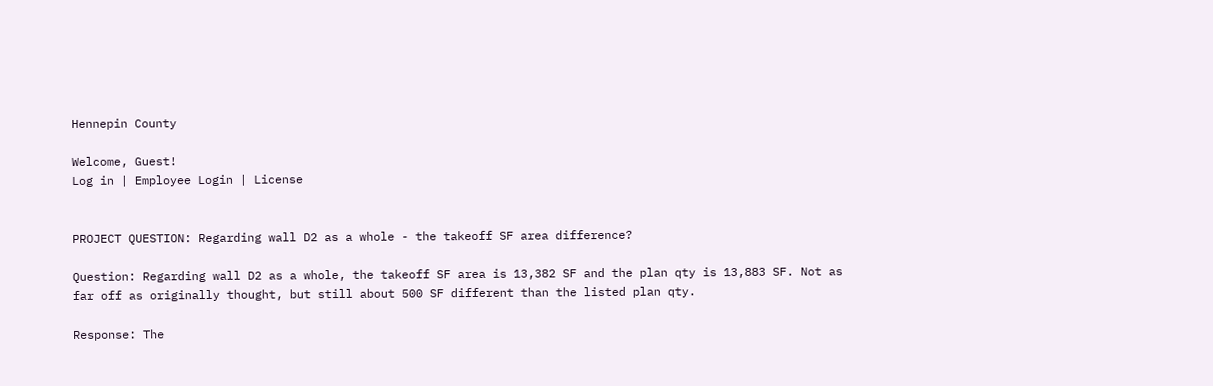Hennepin County

Welcome, Guest!
Log in | Employee Login | License


PROJECT QUESTION: Regarding wall D2 as a whole - the takeoff SF area difference?

Question: Regarding wall D2 as a whole, the takeoff SF area is 13,382 SF and the plan qty is 13,883 SF. Not as far off as originally thought, but still about 500 SF different than the listed plan qty.

Response: The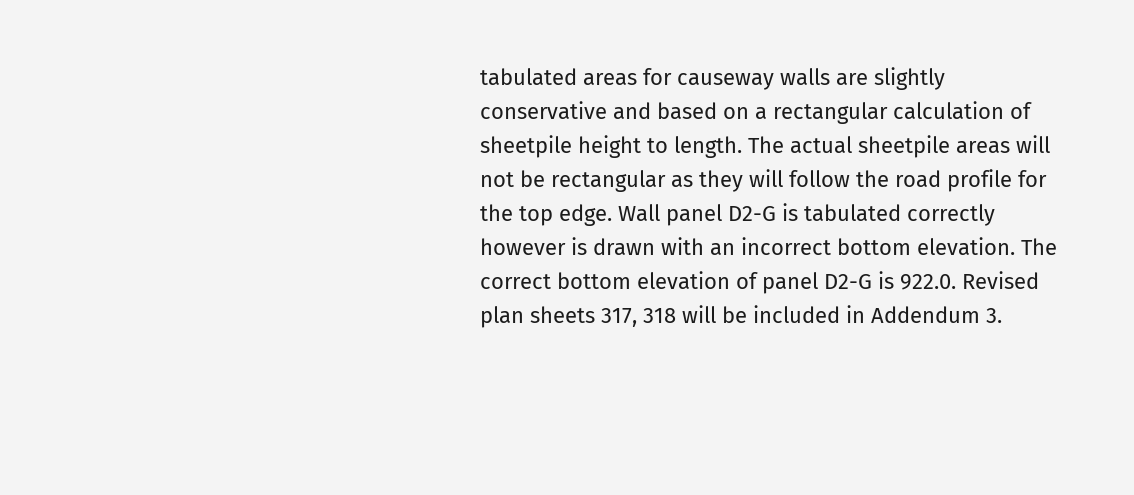tabulated areas for causeway walls are slightly conservative and based on a rectangular calculation of sheetpile height to length. The actual sheetpile areas will not be rectangular as they will follow the road profile for the top edge. Wall panel D2-G is tabulated correctly however is drawn with an incorrect bottom elevation. The correct bottom elevation of panel D2-G is 922.0. Revised plan sheets 317, 318 will be included in Addendum 3.